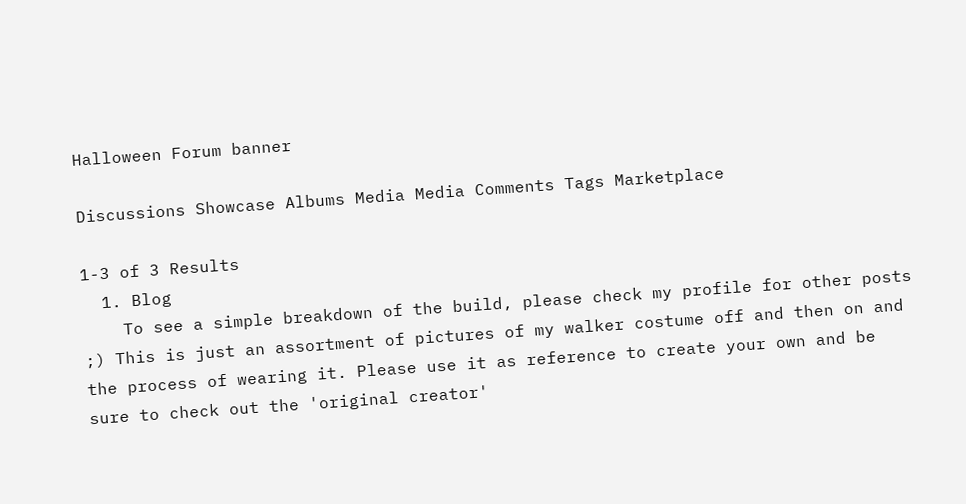Halloween Forum banner

Discussions Showcase Albums Media Media Comments Tags Marketplace

1-3 of 3 Results
  1. Blog
    To see a simple breakdown of the build, please check my profile for other posts ;) This is just an assortment of pictures of my walker costume off and then on and the process of wearing it. Please use it as reference to create your own and be sure to check out the 'original creator'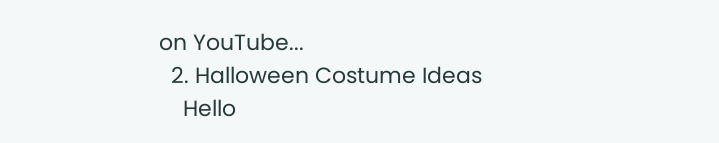on YouTube...
  2. Halloween Costume Ideas
    Hello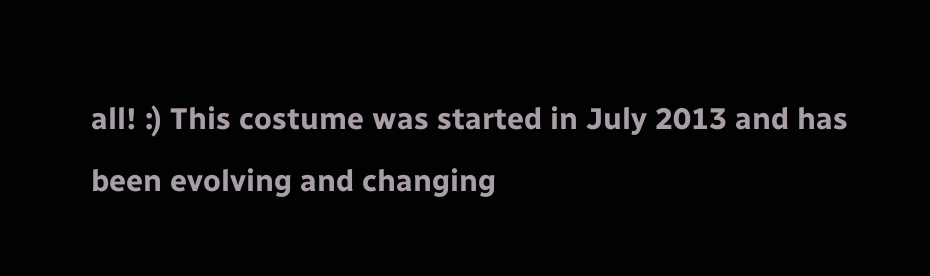all! :) This costume was started in July 2013 and has been evolving and changing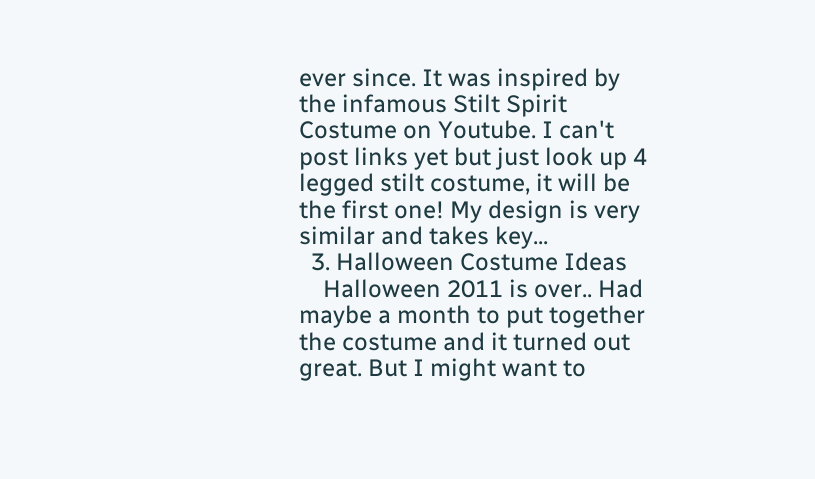ever since. It was inspired by the infamous Stilt Spirit Costume on Youtube. I can't post links yet but just look up 4 legged stilt costume, it will be the first one! My design is very similar and takes key...
  3. Halloween Costume Ideas
    Halloween 2011 is over.. Had maybe a month to put together the costume and it turned out great. But I might want to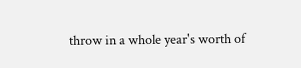throw in a whole year's worth of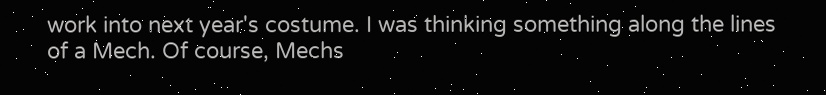work into next year's costume. I was thinking something along the lines of a Mech. Of course, Mechs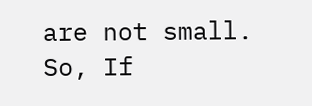are not small. So, If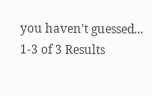you haven't guessed...
1-3 of 3 Results